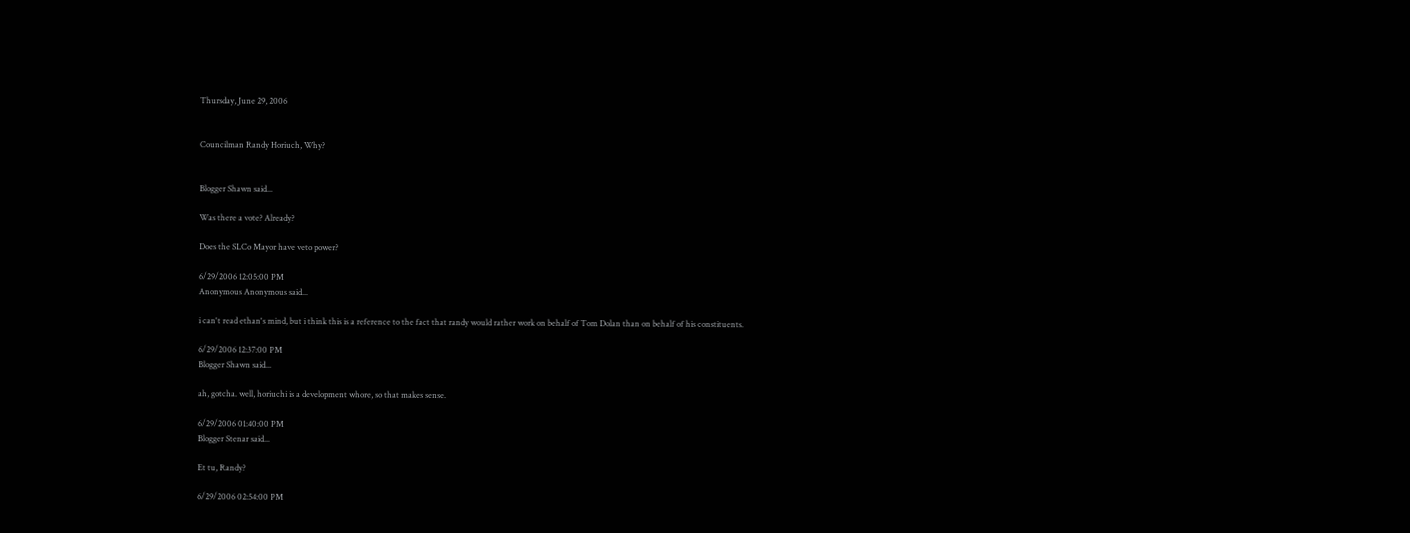Thursday, June 29, 2006


Councilman Randy Horiuch, Why?


Blogger Shawn said...

Was there a vote? Already?

Does the SLCo Mayor have veto power?

6/29/2006 12:05:00 PM
Anonymous Anonymous said...

i can't read ethan's mind, but i think this is a reference to the fact that randy would rather work on behalf of Tom Dolan than on behalf of his constituents.

6/29/2006 12:37:00 PM
Blogger Shawn said...

ah, gotcha. well, horiuchi is a development whore, so that makes sense.

6/29/2006 01:40:00 PM
Blogger Stenar said...

Et tu, Randy?

6/29/2006 02:54:00 PM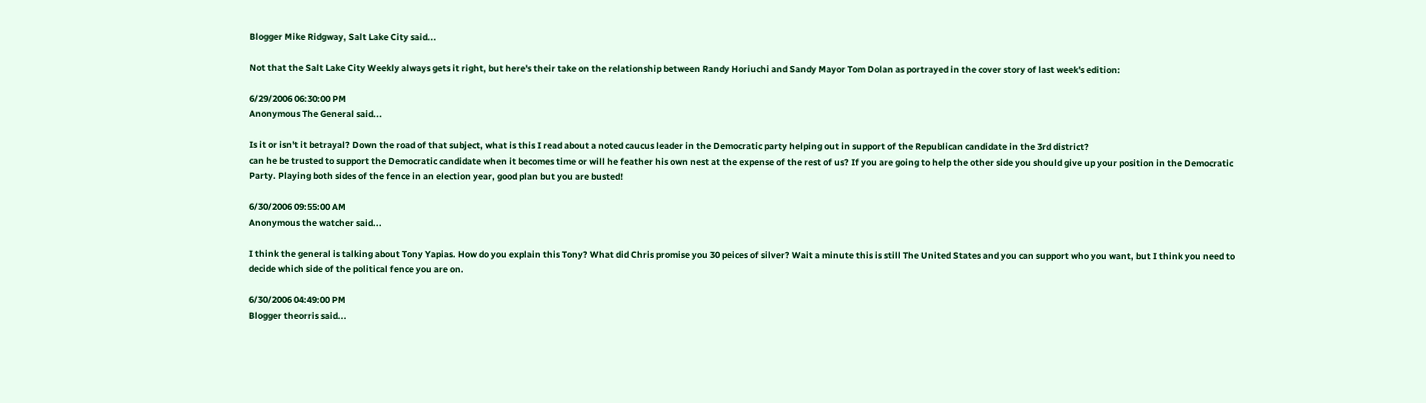Blogger Mike Ridgway, Salt Lake City said...

Not that the Salt Lake City Weekly always gets it right, but here's their take on the relationship between Randy Horiuchi and Sandy Mayor Tom Dolan as portrayed in the cover story of last week's edition:

6/29/2006 06:30:00 PM
Anonymous The General said...

Is it or isn't it betrayal? Down the road of that subject, what is this I read about a noted caucus leader in the Democratic party helping out in support of the Republican candidate in the 3rd district?
can he be trusted to support the Democratic candidate when it becomes time or will he feather his own nest at the expense of the rest of us? If you are going to help the other side you should give up your position in the Democratic Party. Playing both sides of the fence in an election year, good plan but you are busted!

6/30/2006 09:55:00 AM
Anonymous the watcher said...

I think the general is talking about Tony Yapias. How do you explain this Tony? What did Chris promise you 30 peices of silver? Wait a minute this is still The United States and you can support who you want, but I think you need to decide which side of the political fence you are on.

6/30/2006 04:49:00 PM
Blogger theorris said...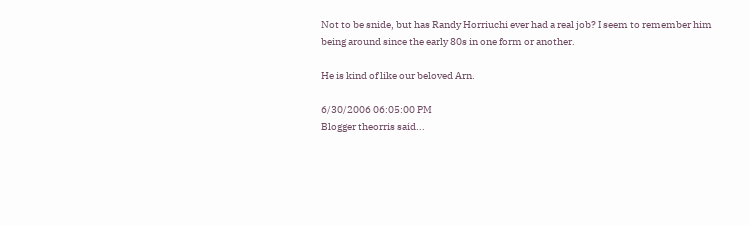Not to be snide, but has Randy Horriuchi ever had a real job? I seem to remember him being around since the early 80s in one form or another.

He is kind of like our beloved Arn.

6/30/2006 06:05:00 PM
Blogger theorris said...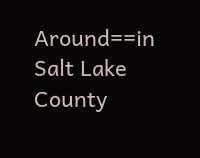Around==in Salt Lake County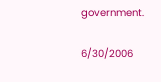government.

6/30/2006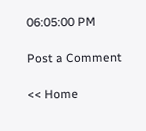06:05:00 PM

Post a Comment

<< Home